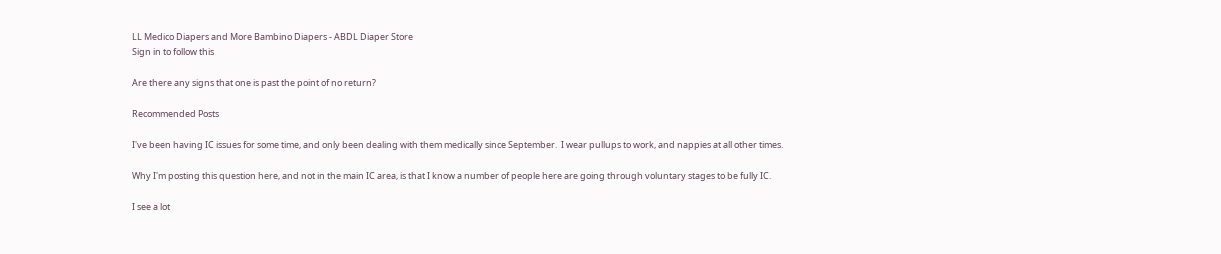LL Medico Diapers and More Bambino Diapers - ABDL Diaper Store
Sign in to follow this

Are there any signs that one is past the point of no return?

Recommended Posts

I've been having IC issues for some time, and only been dealing with them medically since September.  I wear pullups to work, and nappies at all other times.

Why I'm posting this question here, and not in the main IC area, is that I know a number of people here are going through voluntary stages to be fully IC.

I see a lot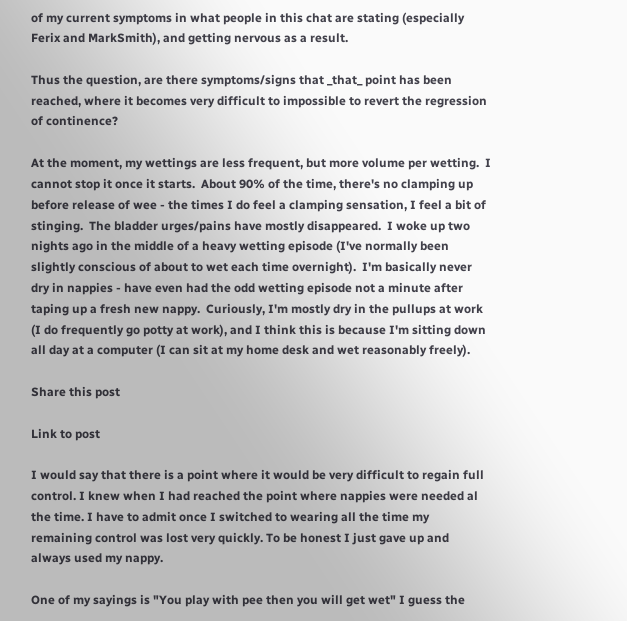of my current symptoms in what people in this chat are stating (especially Ferix and MarkSmith), and getting nervous as a result.

Thus the question, are there symptoms/signs that _that_ point has been reached, where it becomes very difficult to impossible to revert the regression of continence?

At the moment, my wettings are less frequent, but more volume per wetting.  I cannot stop it once it starts.  About 90% of the time, there's no clamping up before release of wee - the times I do feel a clamping sensation, I feel a bit of stinging.  The bladder urges/pains have mostly disappeared.  I woke up two nights ago in the middle of a heavy wetting episode (I've normally been slightly conscious of about to wet each time overnight).  I'm basically never dry in nappies - have even had the odd wetting episode not a minute after taping up a fresh new nappy.  Curiously, I'm mostly dry in the pullups at work (I do frequently go potty at work), and I think this is because I'm sitting down all day at a computer (I can sit at my home desk and wet reasonably freely).

Share this post

Link to post

I would say that there is a point where it would be very difficult to regain full control. I knew when I had reached the point where nappies were needed al the time. I have to admit once I switched to wearing all the time my remaining control was lost very quickly. To be honest I just gave up and always used my nappy.

One of my sayings is "You play with pee then you will get wet" I guess the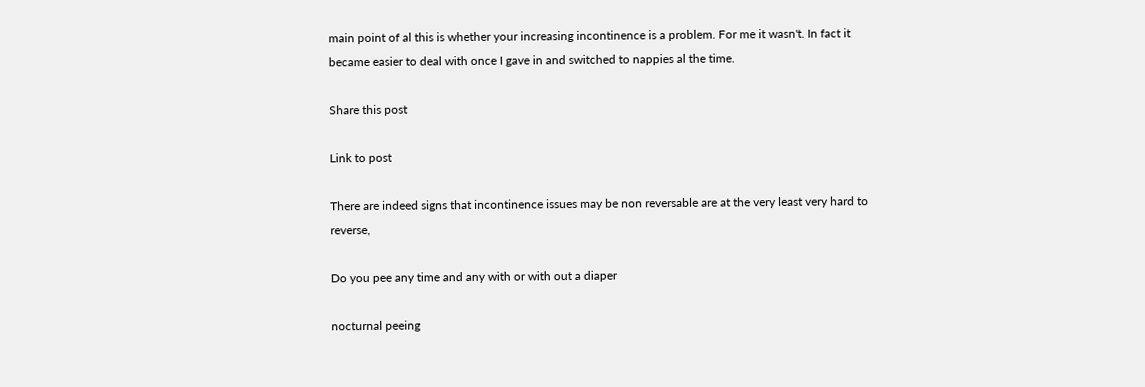main point of al this is whether your increasing incontinence is a problem. For me it wasn't. In fact it became easier to deal with once I gave in and switched to nappies al the time.

Share this post

Link to post

There are indeed signs that incontinence issues may be non reversable are at the very least very hard to reverse,

Do you pee any time and any with or with out a diaper

nocturnal peeing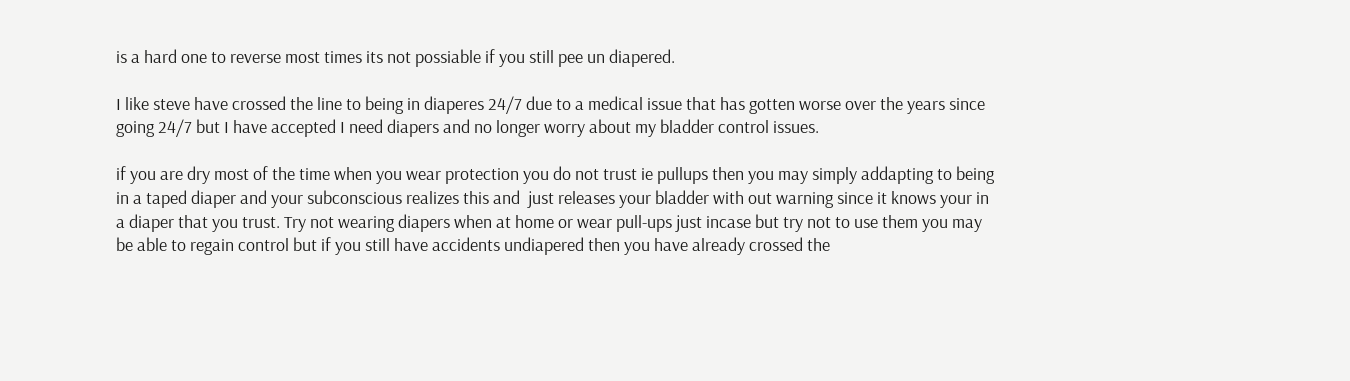is a hard one to reverse most times its not possiable if you still pee un diapered.

I like steve have crossed the line to being in diaperes 24/7 due to a medical issue that has gotten worse over the years since going 24/7 but I have accepted I need diapers and no longer worry about my bladder control issues.

if you are dry most of the time when you wear protection you do not trust ie pullups then you may simply addapting to being in a taped diaper and your subconscious realizes this and  just releases your bladder with out warning since it knows your in a diaper that you trust. Try not wearing diapers when at home or wear pull-ups just incase but try not to use them you may be able to regain control but if you still have accidents undiapered then you have already crossed the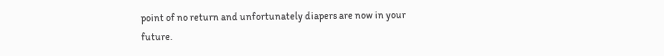point of no return and unfortunately diapers are now in your future.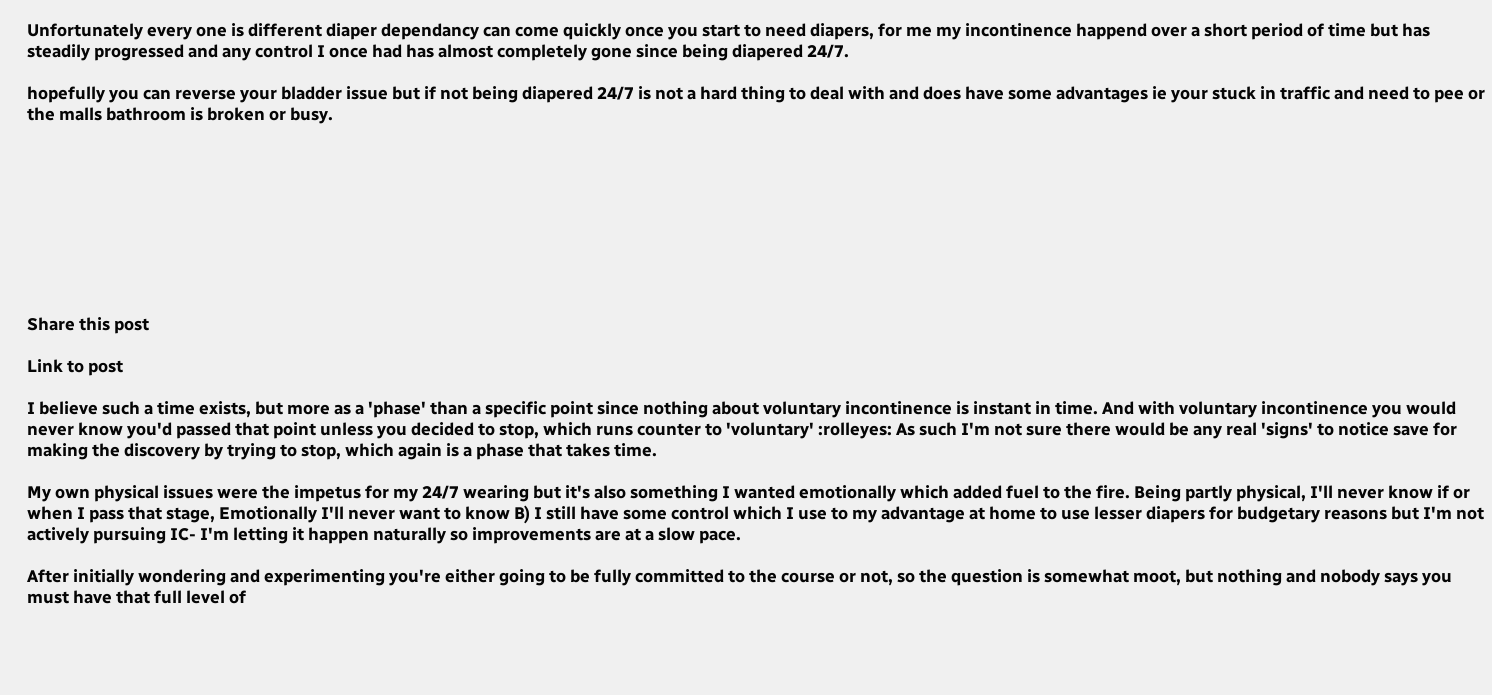Unfortunately every one is different diaper dependancy can come quickly once you start to need diapers, for me my incontinence happend over a short period of time but has steadily progressed and any control I once had has almost completely gone since being diapered 24/7.

hopefully you can reverse your bladder issue but if not being diapered 24/7 is not a hard thing to deal with and does have some advantages ie your stuck in traffic and need to pee or the malls bathroom is broken or busy.









Share this post

Link to post

I believe such a time exists, but more as a 'phase' than a specific point since nothing about voluntary incontinence is instant in time. And with voluntary incontinence you would never know you'd passed that point unless you decided to stop, which runs counter to 'voluntary' :rolleyes: As such I'm not sure there would be any real 'signs' to notice save for making the discovery by trying to stop, which again is a phase that takes time.

My own physical issues were the impetus for my 24/7 wearing but it's also something I wanted emotionally which added fuel to the fire. Being partly physical, I'll never know if or when I pass that stage, Emotionally I'll never want to know B) I still have some control which I use to my advantage at home to use lesser diapers for budgetary reasons but I'm not actively pursuing IC- I'm letting it happen naturally so improvements are at a slow pace.

After initially wondering and experimenting you're either going to be fully committed to the course or not, so the question is somewhat moot, but nothing and nobody says you must have that full level of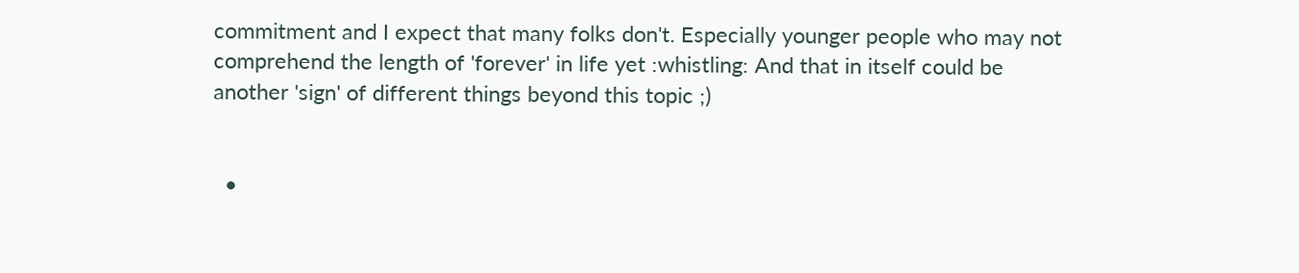commitment and I expect that many folks don't. Especially younger people who may not comprehend the length of 'forever' in life yet :whistling: And that in itself could be another 'sign' of different things beyond this topic ;)


  •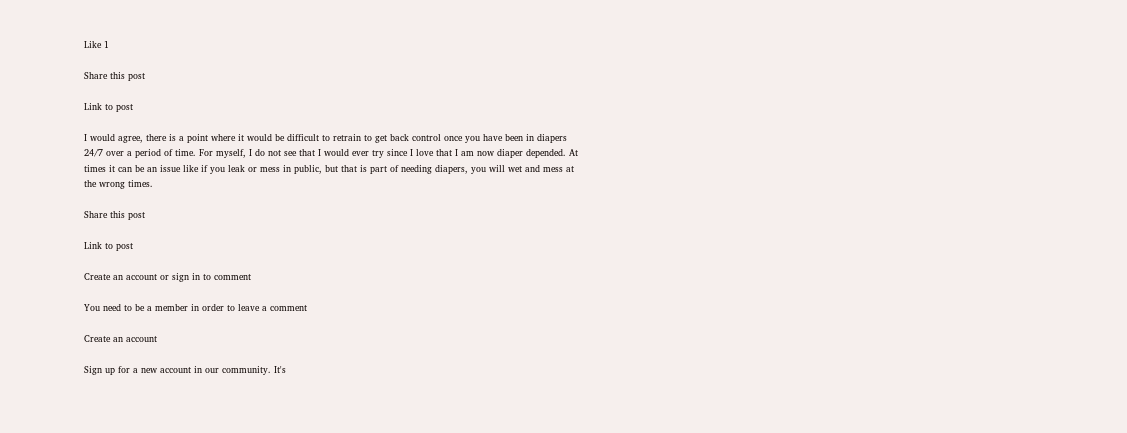Like 1

Share this post

Link to post

I would agree, there is a point where it would be difficult to retrain to get back control once you have been in diapers 24/7 over a period of time. For myself, I do not see that I would ever try since I love that I am now diaper depended. At times it can be an issue like if you leak or mess in public, but that is part of needing diapers, you will wet and mess at the wrong times.

Share this post

Link to post

Create an account or sign in to comment

You need to be a member in order to leave a comment

Create an account

Sign up for a new account in our community. It's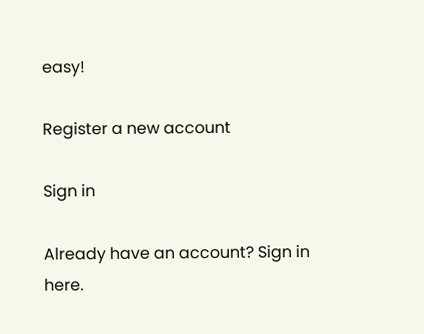easy!

Register a new account

Sign in

Already have an account? Sign in here.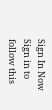Sign In Now
Sign in to follow this